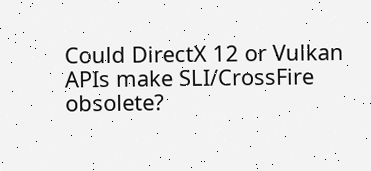Could DirectX 12 or Vulkan APIs make SLI/CrossFire obsolete?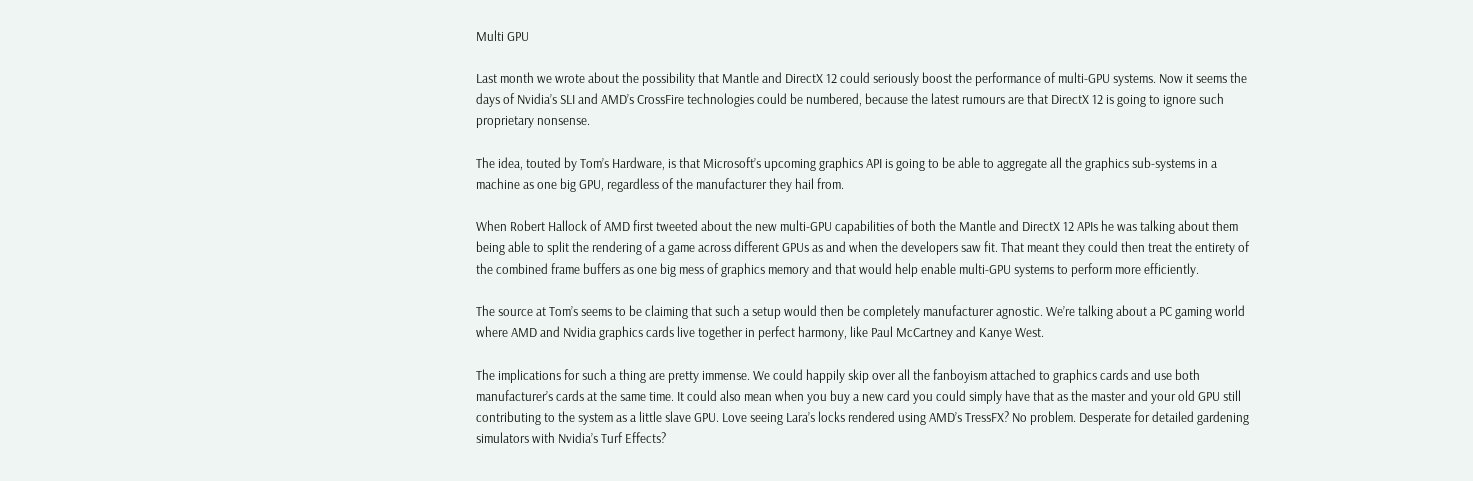Multi GPU

Last month we wrote about the possibility that Mantle and DirectX 12 could seriously boost the performance of multi-GPU systems. Now it seems the days of Nvidia’s SLI and AMD’s CrossFire technologies could be numbered, because the latest rumours are that DirectX 12 is going to ignore such proprietary nonsense.

The idea, touted by Tom’s Hardware, is that Microsoft’s upcoming graphics API is going to be able to aggregate all the graphics sub-systems in a machine as one big GPU, regardless of the manufacturer they hail from.

When Robert Hallock of AMD first tweeted about the new multi-GPU capabilities of both the Mantle and DirectX 12 APIs he was talking about them being able to split the rendering of a game across different GPUs as and when the developers saw fit. That meant they could then treat the entirety of the combined frame buffers as one big mess of graphics memory and that would help enable multi-GPU systems to perform more efficiently.

The source at Tom’s seems to be claiming that such a setup would then be completely manufacturer agnostic. We’re talking about a PC gaming world where AMD and Nvidia graphics cards live together in perfect harmony, like Paul McCartney and Kanye West.

The implications for such a thing are pretty immense. We could happily skip over all the fanboyism attached to graphics cards and use both manufacturer’s cards at the same time. It could also mean when you buy a new card you could simply have that as the master and your old GPU still contributing to the system as a little slave GPU. Love seeing Lara’s locks rendered using AMD’s TressFX? No problem. Desperate for detailed gardening simulators with Nvidia’s Turf Effects?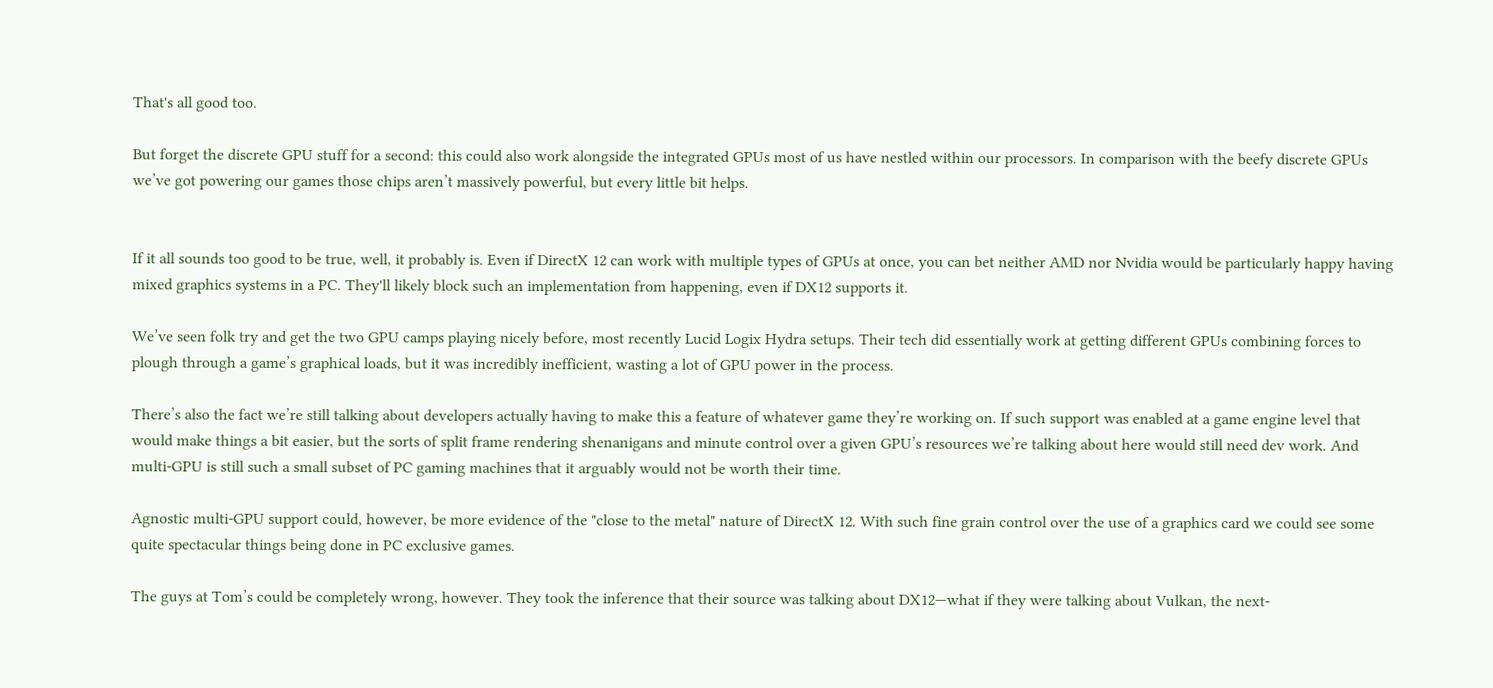That's all good too.

But forget the discrete GPU stuff for a second: this could also work alongside the integrated GPUs most of us have nestled within our processors. In comparison with the beefy discrete GPUs we’ve got powering our games those chips aren’t massively powerful, but every little bit helps.


If it all sounds too good to be true, well, it probably is. Even if DirectX 12 can work with multiple types of GPUs at once, you can bet neither AMD nor Nvidia would be particularly happy having mixed graphics systems in a PC. They'll likely block such an implementation from happening, even if DX12 supports it.

We’ve seen folk try and get the two GPU camps playing nicely before, most recently Lucid Logix Hydra setups. Their tech did essentially work at getting different GPUs combining forces to plough through a game’s graphical loads, but it was incredibly inefficient, wasting a lot of GPU power in the process.

There’s also the fact we’re still talking about developers actually having to make this a feature of whatever game they’re working on. If such support was enabled at a game engine level that would make things a bit easier, but the sorts of split frame rendering shenanigans and minute control over a given GPU’s resources we’re talking about here would still need dev work. And multi-GPU is still such a small subset of PC gaming machines that it arguably would not be worth their time.

Agnostic multi-GPU support could, however, be more evidence of the "close to the metal" nature of DirectX 12. With such fine grain control over the use of a graphics card we could see some quite spectacular things being done in PC exclusive games.

The guys at Tom’s could be completely wrong, however. They took the inference that their source was talking about DX12—what if they were talking about Vulkan, the next-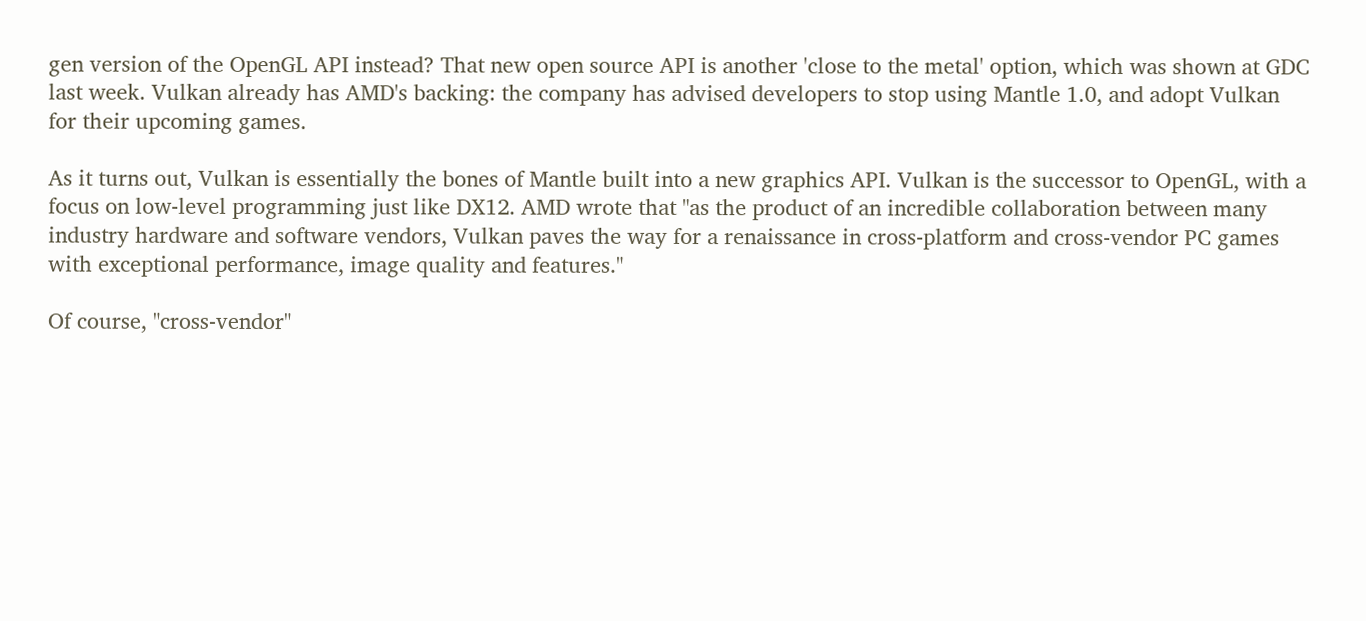gen version of the OpenGL API instead? That new open source API is another 'close to the metal' option, which was shown at GDC last week. Vulkan already has AMD's backing: the company has advised developers to stop using Mantle 1.0, and adopt Vulkan for their upcoming games.

As it turns out, Vulkan is essentially the bones of Mantle built into a new graphics API. Vulkan is the successor to OpenGL, with a focus on low-level programming just like DX12. AMD wrote that "as the product of an incredible collaboration between many industry hardware and software vendors, Vulkan paves the way for a renaissance in cross-platform and cross-vendor PC games with exceptional performance, image quality and features."

Of course, "cross-vendor"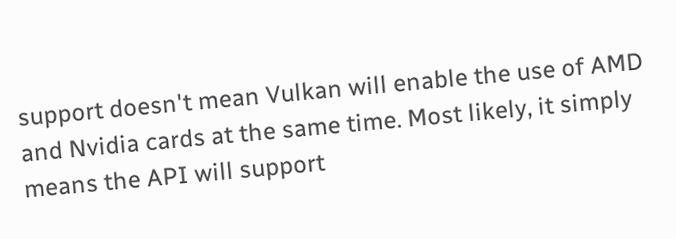support doesn't mean Vulkan will enable the use of AMD and Nvidia cards at the same time. Most likely, it simply means the API will support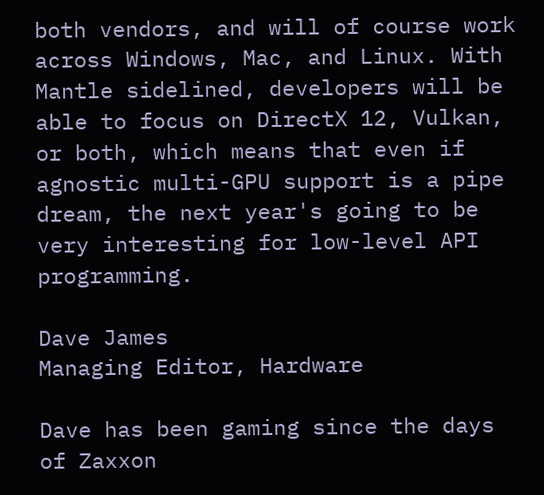both vendors, and will of course work across Windows, Mac, and Linux. With Mantle sidelined, developers will be able to focus on DirectX 12, Vulkan, or both, which means that even if agnostic multi-GPU support is a pipe dream, the next year's going to be very interesting for low-level API programming.

Dave James
Managing Editor, Hardware

Dave has been gaming since the days of Zaxxon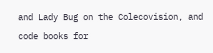and Lady Bug on the Colecovision, and code books for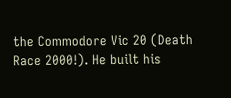the Commodore Vic 20 (Death Race 2000!). He built his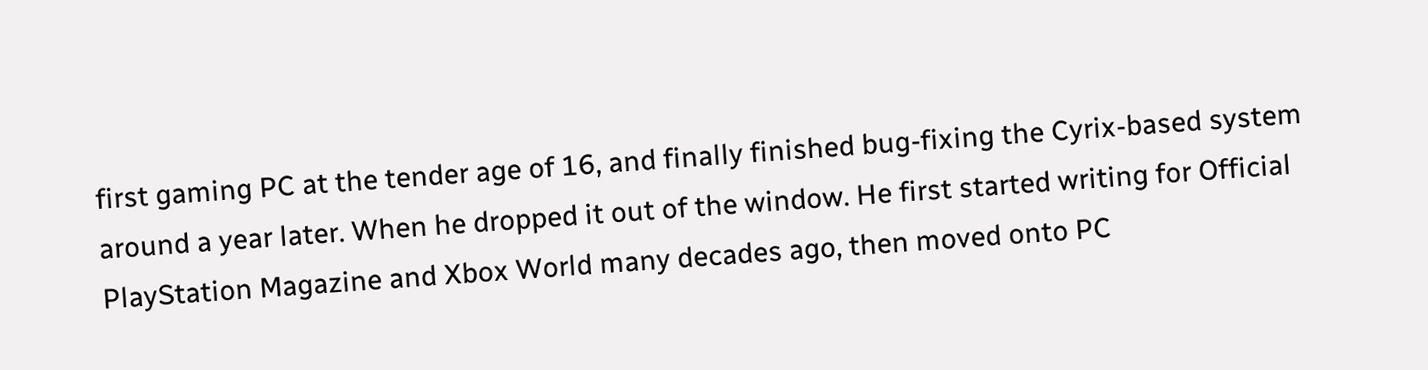first gaming PC at the tender age of 16, and finally finished bug-fixing the Cyrix-based system around a year later. When he dropped it out of the window. He first started writing for Official PlayStation Magazine and Xbox World many decades ago, then moved onto PC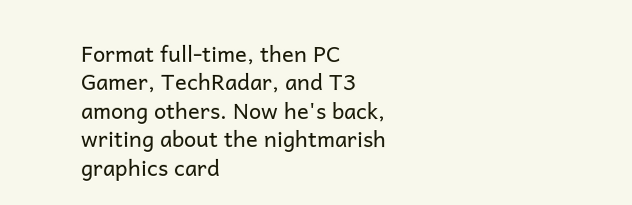Format full-time, then PC Gamer, TechRadar, and T3 among others. Now he's back, writing about the nightmarish graphics card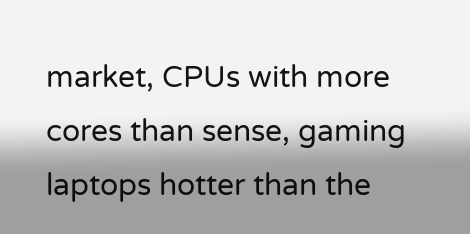market, CPUs with more cores than sense, gaming laptops hotter than the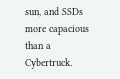sun, and SSDs more capacious than a Cybertruck.